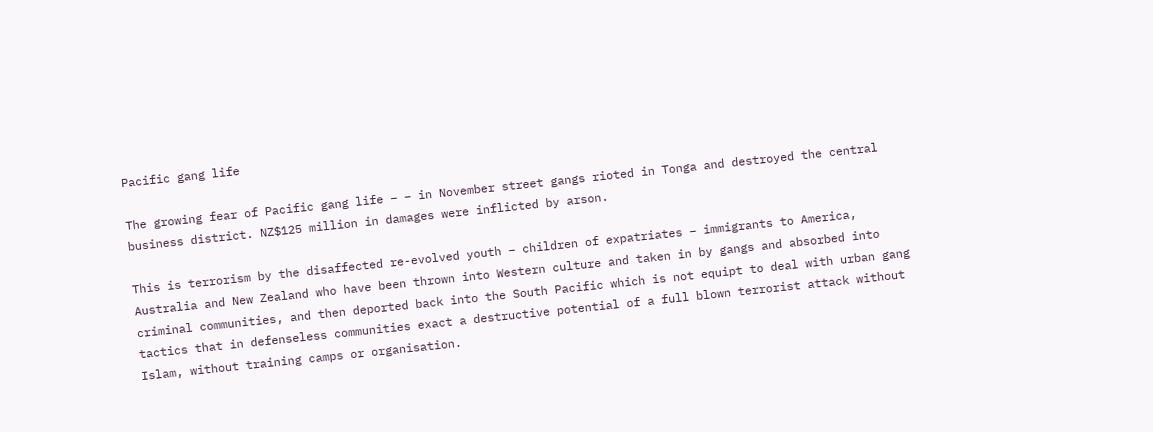Pacific gang life

The growing fear of Pacific gang life – – in November street gangs rioted in Tonga and destroyed the central business district. NZ$125 million in damages were inflicted by arson.

This is terrorism by the disaffected re-evolved youth – children of expatriates – immigrants to America, Australia and New Zealand who have been thrown into Western culture and taken in by gangs and absorbed into criminal communities, and then deported back into the South Pacific which is not equipt to deal with urban gang tactics that in defenseless communities exact a destructive potential of a full blown terrorist attack without Islam, without training camps or organisation.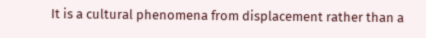It is a cultural phenomena from displacement rather than a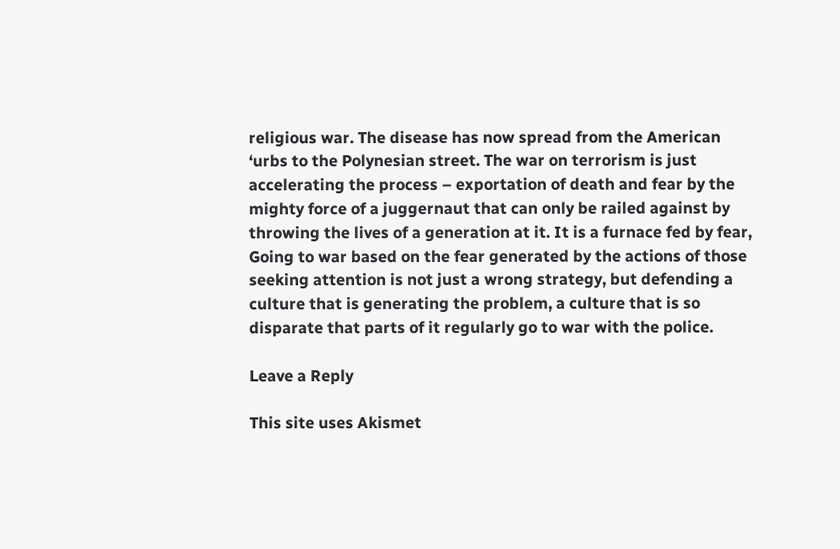religious war. The disease has now spread from the American ‘urbs to the Polynesian street. The war on terrorism is just accelerating the process – exportation of death and fear by the mighty force of a juggernaut that can only be railed against by throwing the lives of a generation at it. It is a furnace fed by fear, Going to war based on the fear generated by the actions of those seeking attention is not just a wrong strategy, but defending a culture that is generating the problem, a culture that is so disparate that parts of it regularly go to war with the police.

Leave a Reply

This site uses Akismet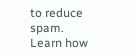to reduce spam. Learn how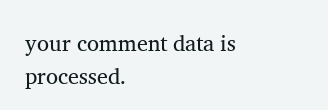your comment data is processed.